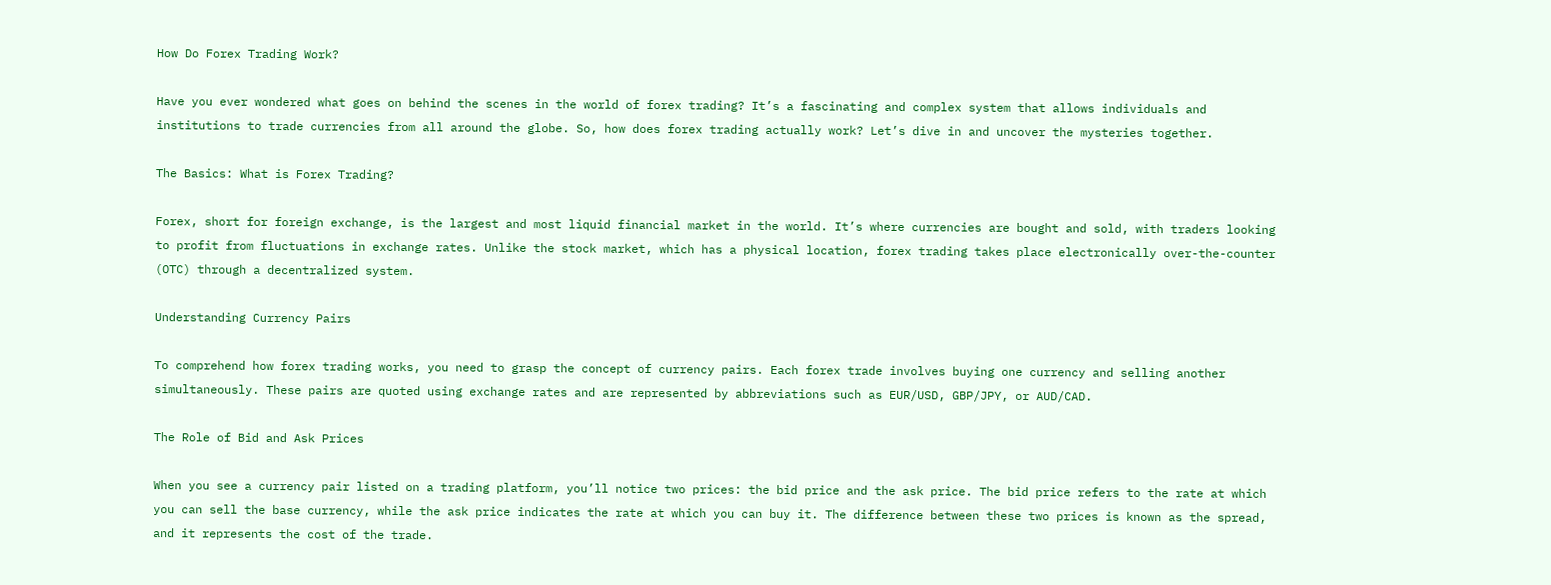How Do Forex Trading Work?

Have you ever wondered what goes on behind the scenes in the world of forex trading? It’s a fascinating and complex system that allows individuals and institutions to trade currencies from all around the globe. So, how does forex trading actually work? Let’s dive in and uncover the mysteries together.

The Basics: What is Forex Trading?

Forex, short for foreign exchange, is the largest and most liquid financial market in the world. It’s where currencies are bought and sold, with traders looking to profit from fluctuations in exchange rates. Unlike the stock market, which has a physical location, forex trading takes place electronically over-the-counter (OTC) through a decentralized system.

Understanding Currency Pairs

To comprehend how forex trading works, you need to grasp the concept of currency pairs. Each forex trade involves buying one currency and selling another simultaneously. These pairs are quoted using exchange rates and are represented by abbreviations such as EUR/USD, GBP/JPY, or AUD/CAD.

The Role of Bid and Ask Prices

When you see a currency pair listed on a trading platform, you’ll notice two prices: the bid price and the ask price. The bid price refers to the rate at which you can sell the base currency, while the ask price indicates the rate at which you can buy it. The difference between these two prices is known as the spread, and it represents the cost of the trade.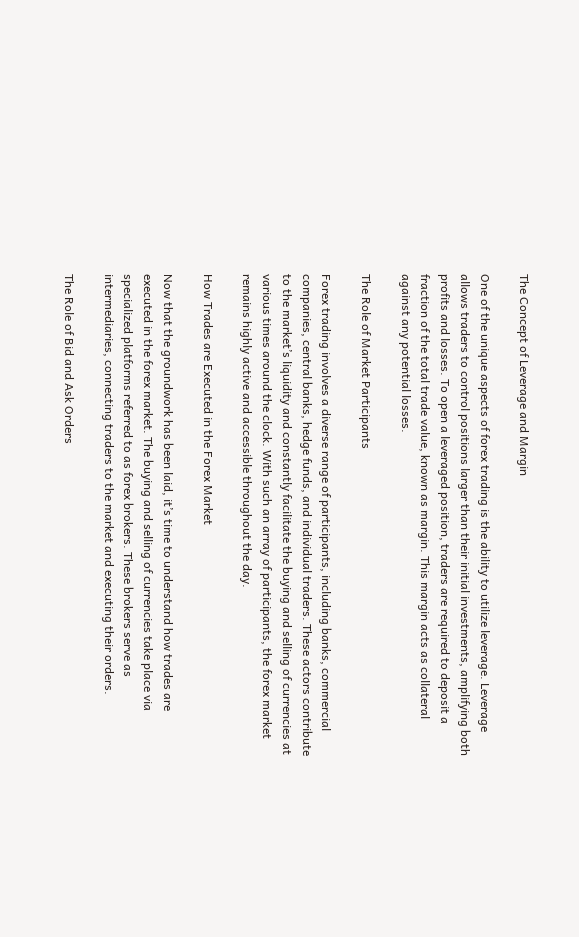The Concept of Leverage and Margin

One of the unique aspects of forex trading is the ability to utilize leverage. Leverage allows traders to control positions larger than their initial investments, amplifying both profits and losses. To open a leveraged position, traders are required to deposit a fraction of the total trade value, known as margin. This margin acts as collateral against any potential losses.

The Role of Market Participants

Forex trading involves a diverse range of participants, including banks, commercial companies, central banks, hedge funds, and individual traders. These actors contribute to the market’s liquidity and constantly facilitate the buying and selling of currencies at various times around the clock. With such an array of participants, the forex market remains highly active and accessible throughout the day.

How Trades are Executed in the Forex Market

Now that the groundwork has been laid, it’s time to understand how trades are executed in the forex market. The buying and selling of currencies take place via specialized platforms referred to as forex brokers. These brokers serve as intermediaries, connecting traders to the market and executing their orders.

The Role of Bid and Ask Orders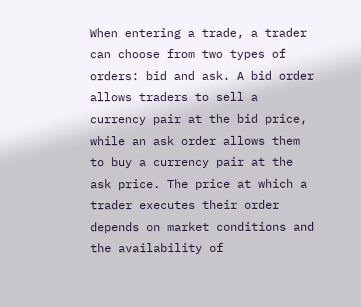When entering a trade, a trader can choose from two types of orders: bid and ask. A bid order allows traders to sell a currency pair at the bid price, while an ask order allows them to buy a currency pair at the ask price. The price at which a trader executes their order depends on market conditions and the availability of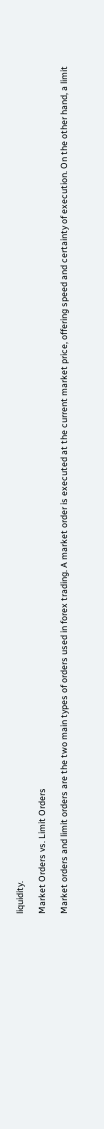liquidity.

Market Orders vs. Limit Orders

Market orders and limit orders are the two main types of orders used in forex trading. A market order is executed at the current market price, offering speed and certainty of execution. On the other hand, a limit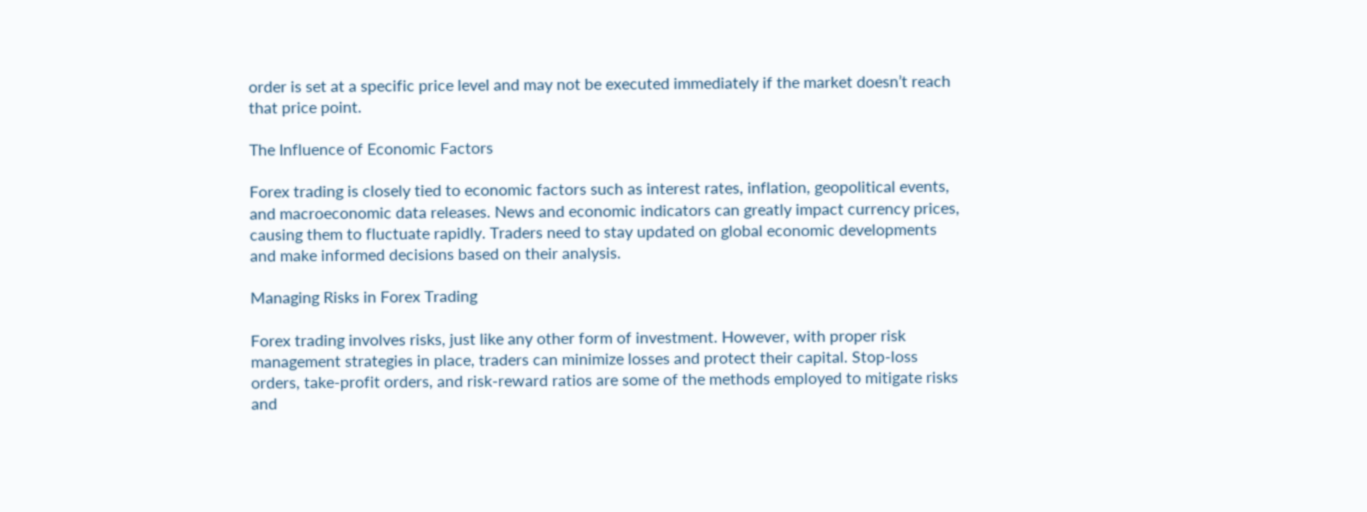order is set at a specific price level and may not be executed immediately if the market doesn’t reach that price point.

The Influence of Economic Factors

Forex trading is closely tied to economic factors such as interest rates, inflation, geopolitical events, and macroeconomic data releases. News and economic indicators can greatly impact currency prices, causing them to fluctuate rapidly. Traders need to stay updated on global economic developments and make informed decisions based on their analysis.

Managing Risks in Forex Trading

Forex trading involves risks, just like any other form of investment. However, with proper risk management strategies in place, traders can minimize losses and protect their capital. Stop-loss orders, take-profit orders, and risk-reward ratios are some of the methods employed to mitigate risks and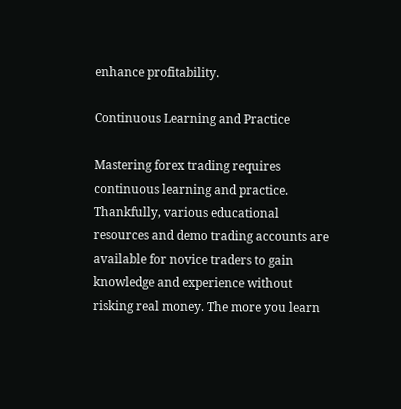enhance profitability.

Continuous Learning and Practice

Mastering forex trading requires continuous learning and practice. Thankfully, various educational resources and demo trading accounts are available for novice traders to gain knowledge and experience without risking real money. The more you learn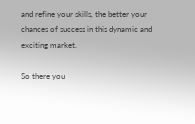and refine your skills, the better your chances of success in this dynamic and exciting market.

So there you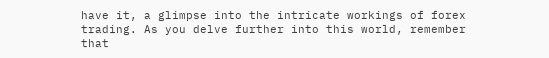have it, a glimpse into the intricate workings of forex trading. As you delve further into this world, remember that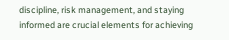discipline, risk management, and staying informed are crucial elements for achieving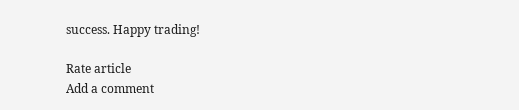success. Happy trading!

Rate article
Add a comment